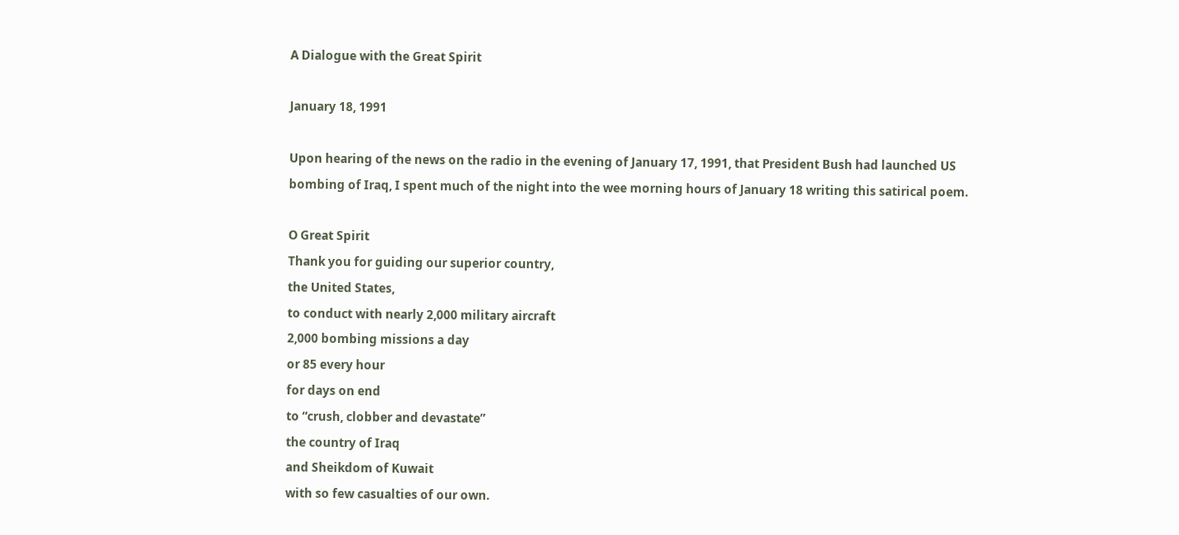A Dialogue with the Great Spirit

January 18, 1991

Upon hearing of the news on the radio in the evening of January 17, 1991, that President Bush had launched US bombing of Iraq, I spent much of the night into the wee morning hours of January 18 writing this satirical poem.

O Great Spirit
Thank you for guiding our superior country,
the United States,
to conduct with nearly 2,000 military aircraft
2,000 bombing missions a day
or 85 every hour
for days on end
to “crush, clobber and devastate”
the country of Iraq
and Sheikdom of Kuwait
with so few casualties of our own.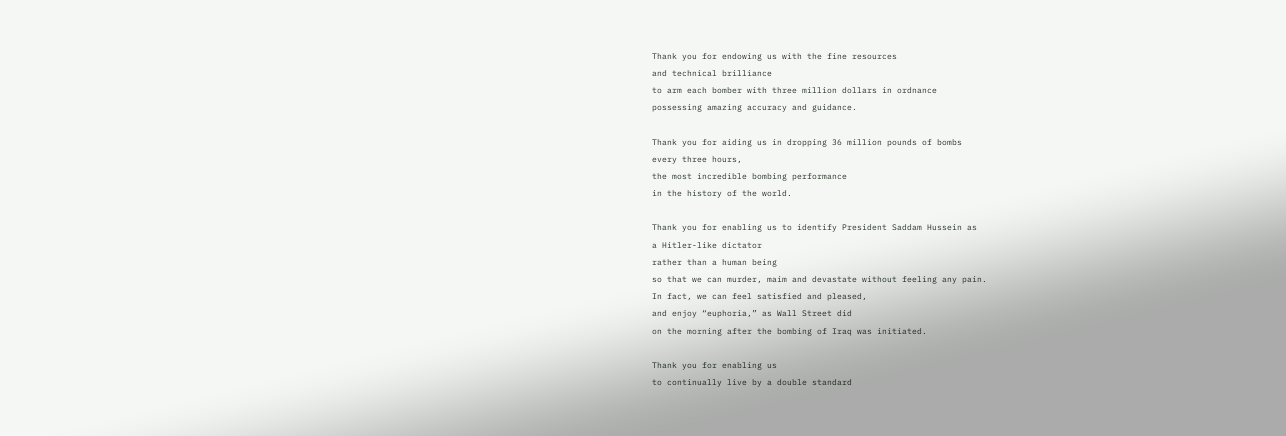Thank you for endowing us with the fine resources
and technical brilliance
to arm each bomber with three million dollars in ordnance
possessing amazing accuracy and guidance.

Thank you for aiding us in dropping 36 million pounds of bombs
every three hours,
the most incredible bombing performance
in the history of the world.

Thank you for enabling us to identify President Saddam Hussein as
a Hitler-like dictator
rather than a human being
so that we can murder, maim and devastate without feeling any pain.
In fact, we can feel satisfied and pleased,
and enjoy “euphoria,” as Wall Street did
on the morning after the bombing of Iraq was initiated.

Thank you for enabling us
to continually live by a double standard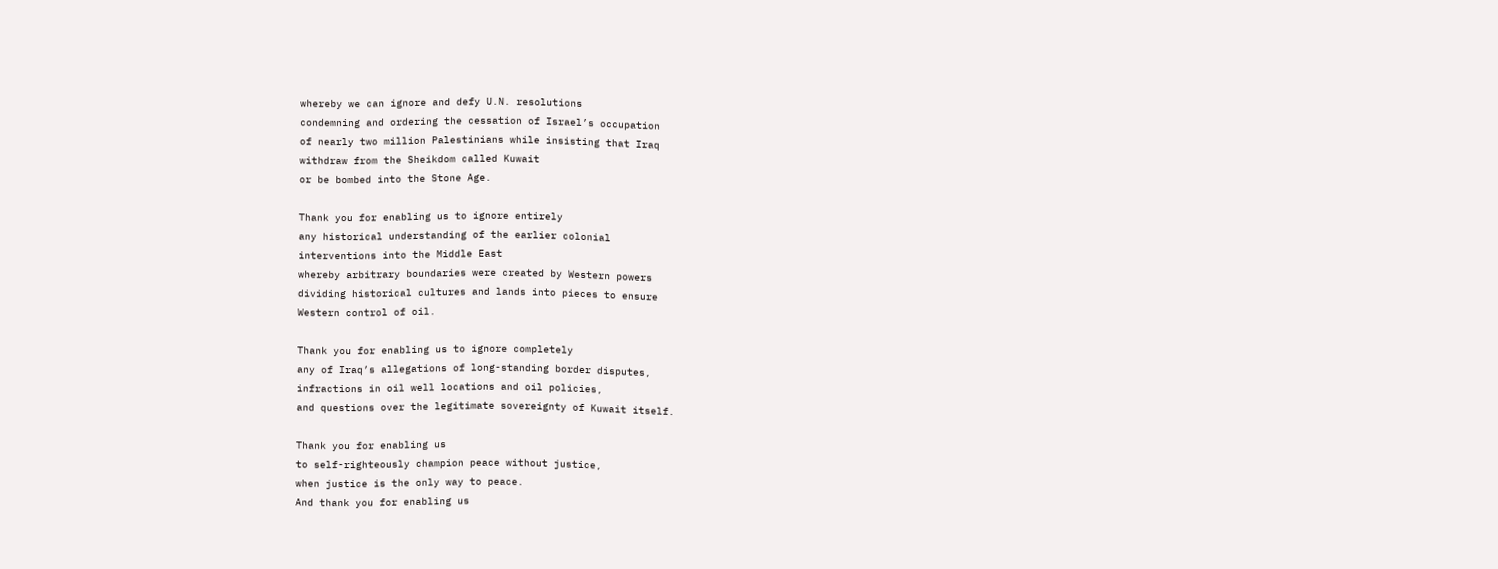whereby we can ignore and defy U.N. resolutions
condemning and ordering the cessation of Israel’s occupation
of nearly two million Palestinians while insisting that Iraq
withdraw from the Sheikdom called Kuwait
or be bombed into the Stone Age.

Thank you for enabling us to ignore entirely
any historical understanding of the earlier colonial
interventions into the Middle East
whereby arbitrary boundaries were created by Western powers
dividing historical cultures and lands into pieces to ensure
Western control of oil.

Thank you for enabling us to ignore completely
any of Iraq’s allegations of long-standing border disputes,
infractions in oil well locations and oil policies,
and questions over the legitimate sovereignty of Kuwait itself.

Thank you for enabling us
to self-righteously champion peace without justice,
when justice is the only way to peace.
And thank you for enabling us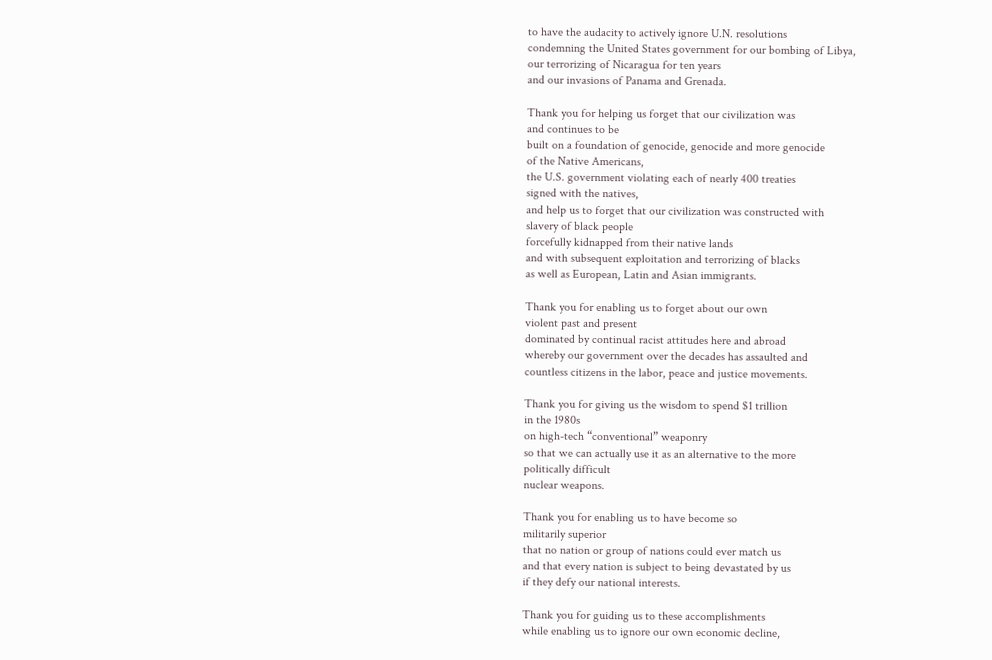to have the audacity to actively ignore U.N. resolutions
condemning the United States government for our bombing of Libya,
our terrorizing of Nicaragua for ten years
and our invasions of Panama and Grenada.

Thank you for helping us forget that our civilization was
and continues to be
built on a foundation of genocide, genocide and more genocide
of the Native Americans,
the U.S. government violating each of nearly 400 treaties
signed with the natives,
and help us to forget that our civilization was constructed with
slavery of black people
forcefully kidnapped from their native lands
and with subsequent exploitation and terrorizing of blacks
as well as European, Latin and Asian immigrants.

Thank you for enabling us to forget about our own
violent past and present
dominated by continual racist attitudes here and abroad
whereby our government over the decades has assaulted and
countless citizens in the labor, peace and justice movements.

Thank you for giving us the wisdom to spend $1 trillion
in the 1980s
on high-tech “conventional” weaponry
so that we can actually use it as an alternative to the more
politically difficult
nuclear weapons.

Thank you for enabling us to have become so
militarily superior
that no nation or group of nations could ever match us
and that every nation is subject to being devastated by us
if they defy our national interests.

Thank you for guiding us to these accomplishments
while enabling us to ignore our own economic decline,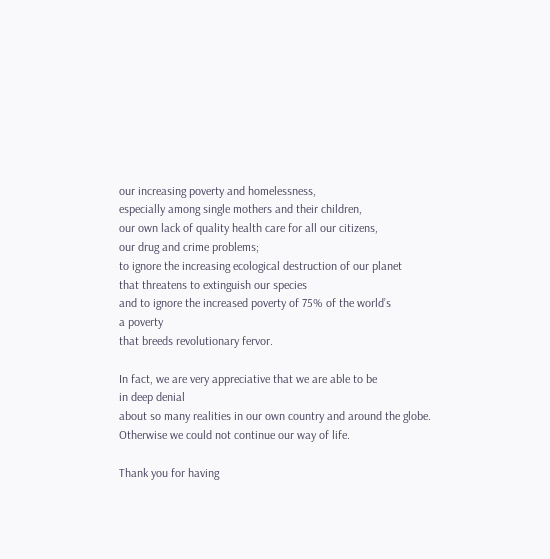our increasing poverty and homelessness,
especially among single mothers and their children,
our own lack of quality health care for all our citizens,
our drug and crime problems;
to ignore the increasing ecological destruction of our planet
that threatens to extinguish our species
and to ignore the increased poverty of 75% of the world’s
a poverty
that breeds revolutionary fervor.

In fact, we are very appreciative that we are able to be
in deep denial
about so many realities in our own country and around the globe.
Otherwise we could not continue our way of life.

Thank you for having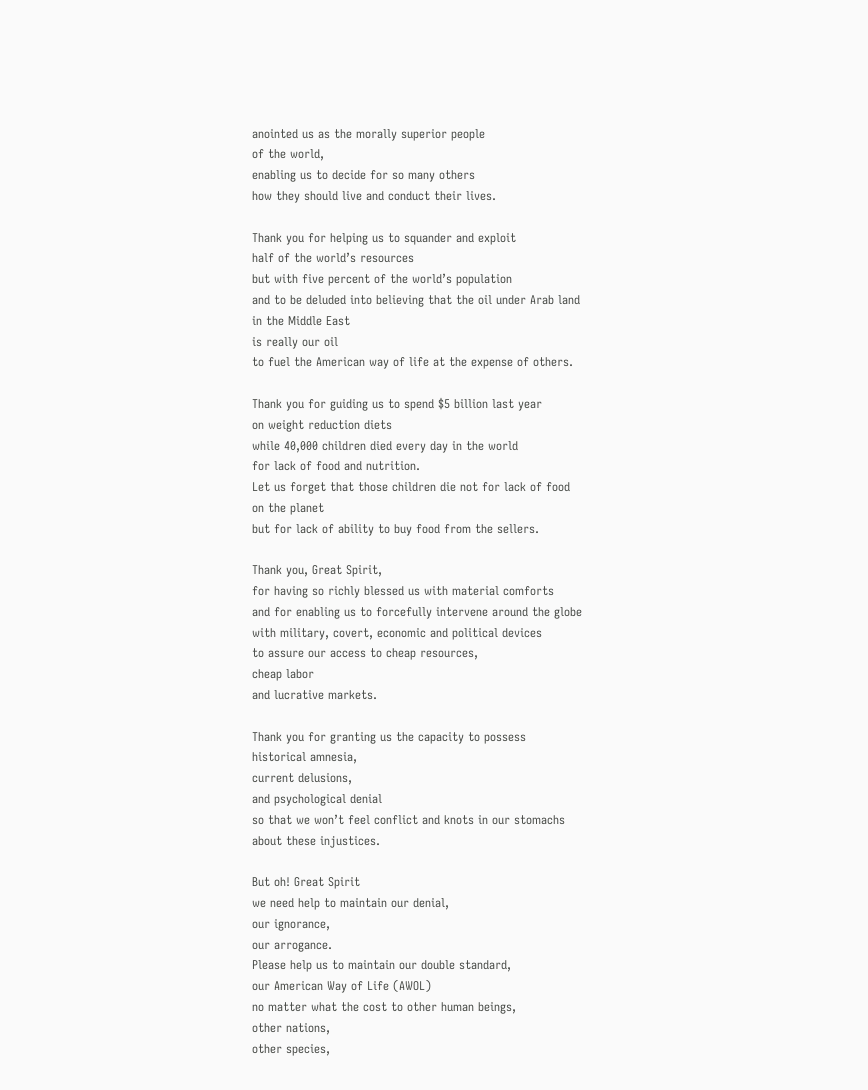anointed us as the morally superior people
of the world,
enabling us to decide for so many others
how they should live and conduct their lives.

Thank you for helping us to squander and exploit
half of the world’s resources
but with five percent of the world’s population
and to be deluded into believing that the oil under Arab land
in the Middle East
is really our oil
to fuel the American way of life at the expense of others.

Thank you for guiding us to spend $5 billion last year
on weight reduction diets
while 40,000 children died every day in the world
for lack of food and nutrition.
Let us forget that those children die not for lack of food
on the planet
but for lack of ability to buy food from the sellers.

Thank you, Great Spirit,
for having so richly blessed us with material comforts
and for enabling us to forcefully intervene around the globe
with military, covert, economic and political devices
to assure our access to cheap resources,
cheap labor
and lucrative markets.

Thank you for granting us the capacity to possess
historical amnesia,
current delusions,
and psychological denial
so that we won’t feel conflict and knots in our stomachs
about these injustices.

But oh! Great Spirit
we need help to maintain our denial,
our ignorance,
our arrogance.
Please help us to maintain our double standard,
our American Way of Life (AWOL)
no matter what the cost to other human beings,
other nations,
other species,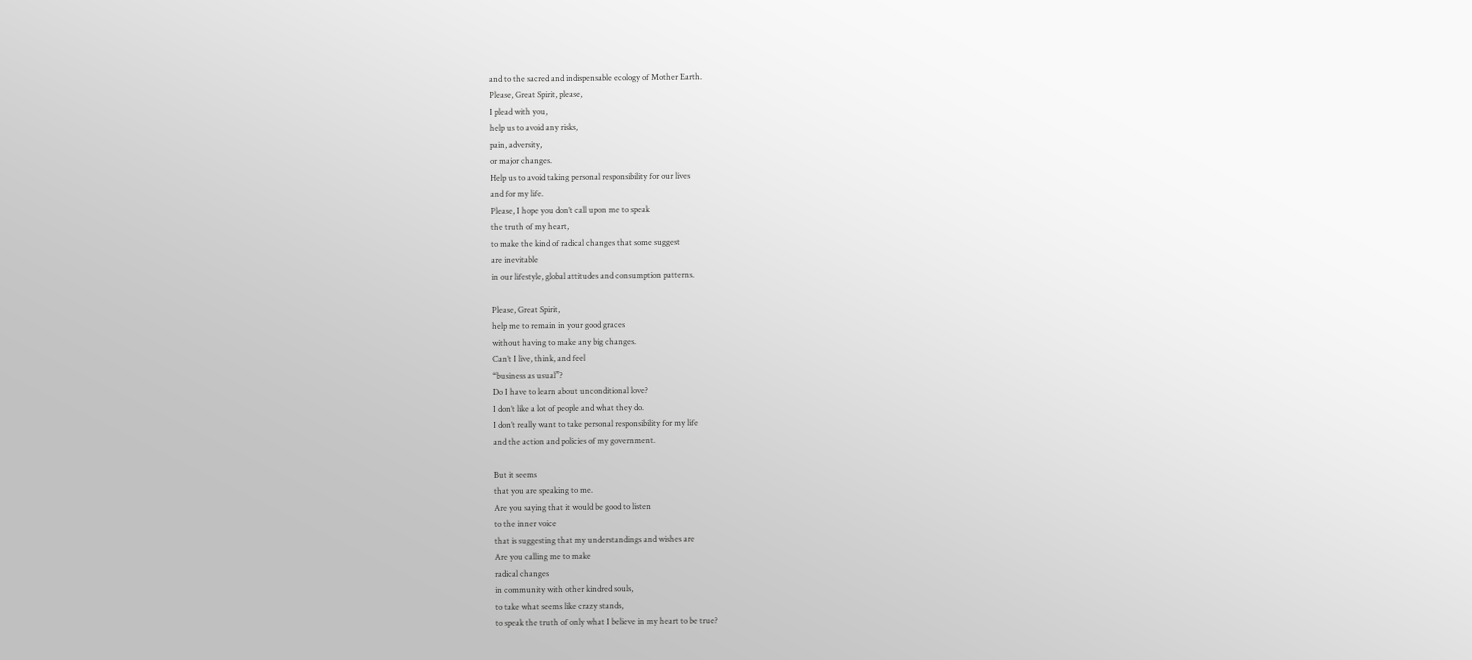and to the sacred and indispensable ecology of Mother Earth.
Please, Great Spirit, please,
I plead with you,
help us to avoid any risks,
pain, adversity,
or major changes.
Help us to avoid taking personal responsibility for our lives
and for my life.
Please, I hope you don’t call upon me to speak
the truth of my heart,
to make the kind of radical changes that some suggest
are inevitable
in our lifestyle, global attitudes and consumption patterns.

Please, Great Spirit,
help me to remain in your good graces
without having to make any big changes.
Can’t I live, think, and feel
“business as usual”?
Do I have to learn about unconditional love?
I don’t like a lot of people and what they do.
I don’t really want to take personal responsibility for my life
and the action and policies of my government.

But it seems
that you are speaking to me.
Are you saying that it would be good to listen
to the inner voice
that is suggesting that my understandings and wishes are
Are you calling me to make
radical changes
in community with other kindred souls,
to take what seems like crazy stands,
to speak the truth of only what I believe in my heart to be true?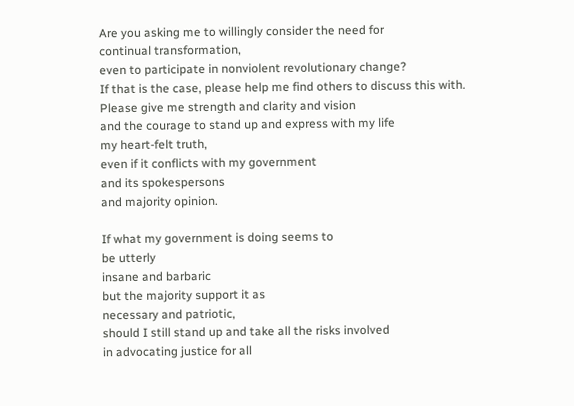Are you asking me to willingly consider the need for
continual transformation,
even to participate in nonviolent revolutionary change?
If that is the case, please help me find others to discuss this with.
Please give me strength and clarity and vision
and the courage to stand up and express with my life
my heart-felt truth,
even if it conflicts with my government
and its spokespersons
and majority opinion.

If what my government is doing seems to
be utterly
insane and barbaric
but the majority support it as
necessary and patriotic,
should I still stand up and take all the risks involved
in advocating justice for all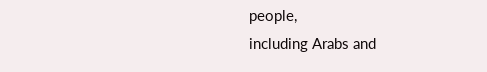people,
including Arabs and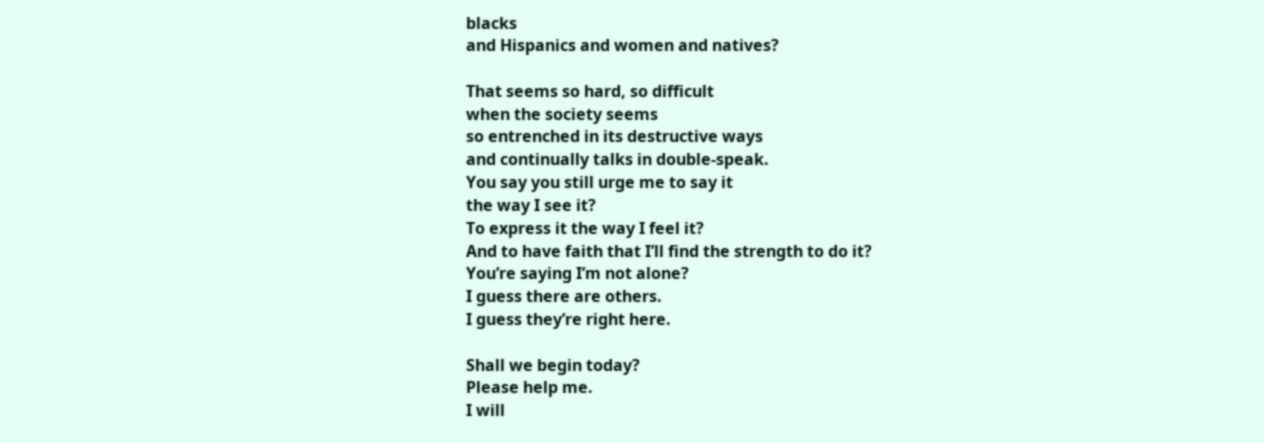blacks
and Hispanics and women and natives?

That seems so hard, so difficult
when the society seems
so entrenched in its destructive ways
and continually talks in double-speak.
You say you still urge me to say it
the way I see it?
To express it the way I feel it?
And to have faith that I’ll find the strength to do it?
You’re saying I’m not alone?
I guess there are others.
I guess they’re right here.

Shall we begin today?
Please help me.
I will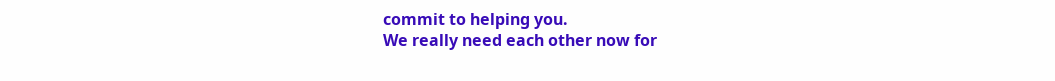commit to helping you.
We really need each other now for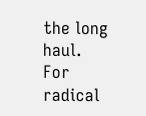the long haul.
For radical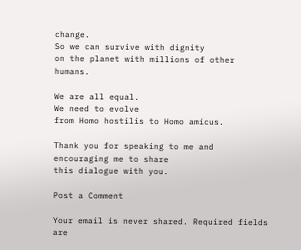change.
So we can survive with dignity
on the planet with millions of other humans.

We are all equal.
We need to evolve
from Homo hostilis to Homo amicus.

Thank you for speaking to me and encouraging me to share
this dialogue with you.

Post a Comment

Your email is never shared. Required fields are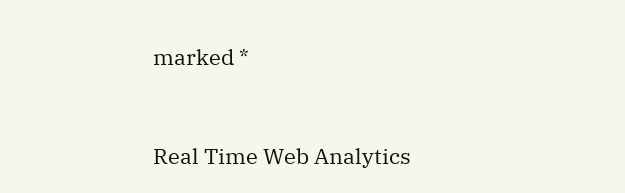marked *


Real Time Web Analytics